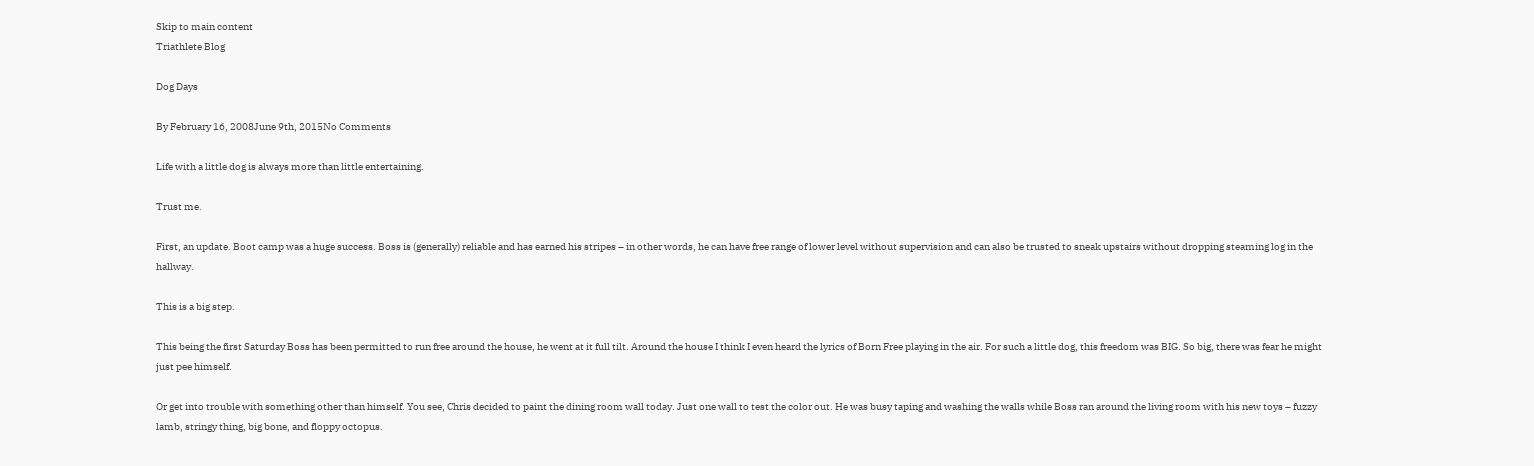Skip to main content
Triathlete Blog

Dog Days

By February 16, 2008June 9th, 2015No Comments

Life with a little dog is always more than little entertaining.

Trust me.

First, an update. Boot camp was a huge success. Boss is (generally) reliable and has earned his stripes – in other words, he can have free range of lower level without supervision and can also be trusted to sneak upstairs without dropping steaming log in the hallway.

This is a big step.

This being the first Saturday Boss has been permitted to run free around the house, he went at it full tilt. Around the house I think I even heard the lyrics of Born Free playing in the air. For such a little dog, this freedom was BIG. So big, there was fear he might just pee himself.

Or get into trouble with something other than himself. You see, Chris decided to paint the dining room wall today. Just one wall to test the color out. He was busy taping and washing the walls while Boss ran around the living room with his new toys – fuzzy lamb, stringy thing, big bone, and floppy octopus.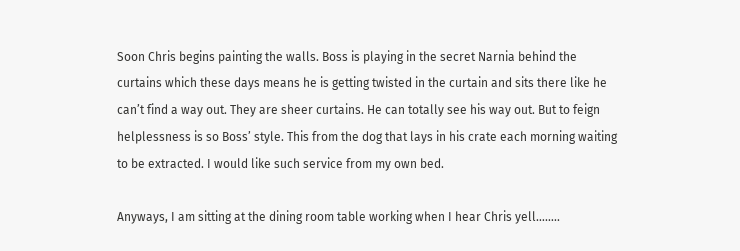Soon Chris begins painting the walls. Boss is playing in the secret Narnia behind the curtains which these days means he is getting twisted in the curtain and sits there like he can’t find a way out. They are sheer curtains. He can totally see his way out. But to feign helplessness is so Boss’ style. This from the dog that lays in his crate each morning waiting to be extracted. I would like such service from my own bed.

Anyways, I am sitting at the dining room table working when I hear Chris yell……..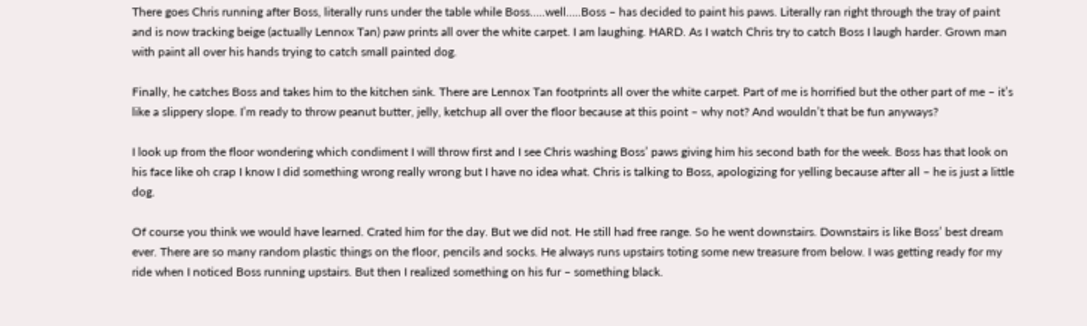There goes Chris running after Boss, literally runs under the table while Boss…..well…..Boss – has decided to paint his paws. Literally ran right through the tray of paint and is now tracking beige (actually Lennox Tan) paw prints all over the white carpet. I am laughing. HARD. As I watch Chris try to catch Boss I laugh harder. Grown man with paint all over his hands trying to catch small painted dog.

Finally, he catches Boss and takes him to the kitchen sink. There are Lennox Tan footprints all over the white carpet. Part of me is horrified but the other part of me – it’s like a slippery slope. I’m ready to throw peanut butter, jelly, ketchup all over the floor because at this point – why not? And wouldn’t that be fun anyways?

I look up from the floor wondering which condiment I will throw first and I see Chris washing Boss’ paws giving him his second bath for the week. Boss has that look on his face like oh crap I know I did something wrong really wrong but I have no idea what. Chris is talking to Boss, apologizing for yelling because after all – he is just a little dog.

Of course you think we would have learned. Crated him for the day. But we did not. He still had free range. So he went downstairs. Downstairs is like Boss’ best dream ever. There are so many random plastic things on the floor, pencils and socks. He always runs upstairs toting some new treasure from below. I was getting ready for my ride when I noticed Boss running upstairs. But then I realized something on his fur – something black.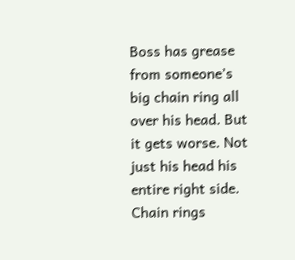Boss has grease from someone’s big chain ring all over his head. But it gets worse. Not just his head his entire right side. Chain rings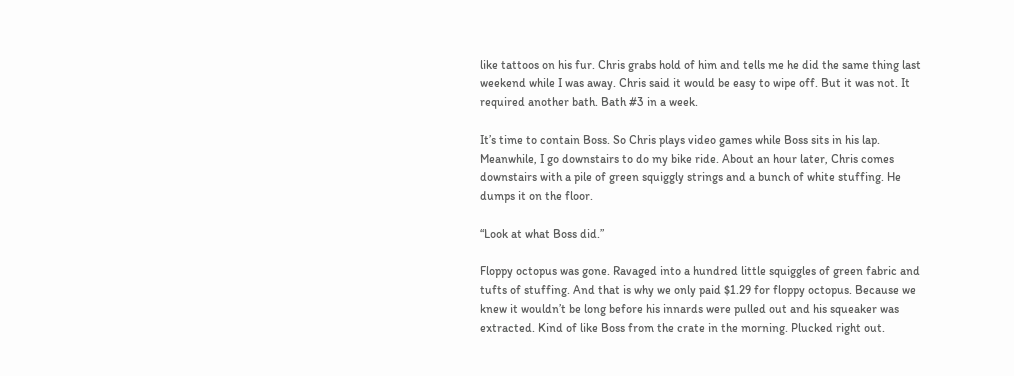like tattoos on his fur. Chris grabs hold of him and tells me he did the same thing last weekend while I was away. Chris said it would be easy to wipe off. But it was not. It required another bath. Bath #3 in a week.

It’s time to contain Boss. So Chris plays video games while Boss sits in his lap. Meanwhile, I go downstairs to do my bike ride. About an hour later, Chris comes downstairs with a pile of green squiggly strings and a bunch of white stuffing. He dumps it on the floor.

“Look at what Boss did.”

Floppy octopus was gone. Ravaged into a hundred little squiggles of green fabric and tufts of stuffing. And that is why we only paid $1.29 for floppy octopus. Because we knew it wouldn’t be long before his innards were pulled out and his squeaker was extracted. Kind of like Boss from the crate in the morning. Plucked right out.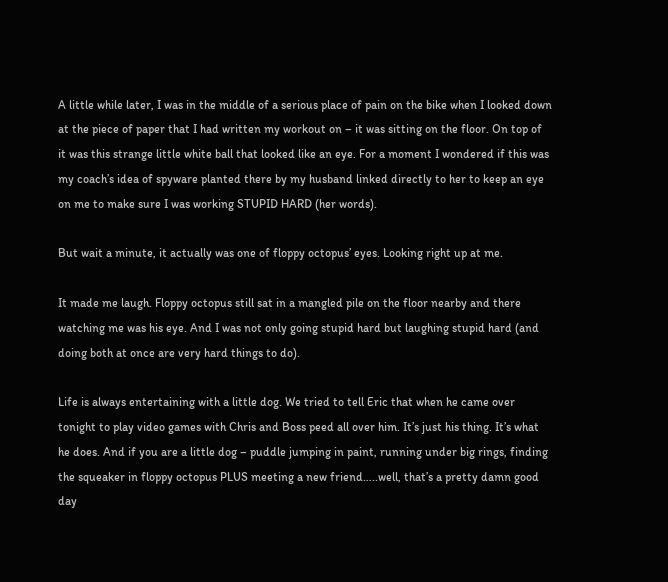A little while later, I was in the middle of a serious place of pain on the bike when I looked down at the piece of paper that I had written my workout on – it was sitting on the floor. On top of it was this strange little white ball that looked like an eye. For a moment I wondered if this was my coach’s idea of spyware planted there by my husband linked directly to her to keep an eye on me to make sure I was working STUPID HARD (her words).

But wait a minute, it actually was one of floppy octopus’ eyes. Looking right up at me.

It made me laugh. Floppy octopus still sat in a mangled pile on the floor nearby and there watching me was his eye. And I was not only going stupid hard but laughing stupid hard (and doing both at once are very hard things to do).

Life is always entertaining with a little dog. We tried to tell Eric that when he came over tonight to play video games with Chris and Boss peed all over him. It’s just his thing. It’s what he does. And if you are a little dog – puddle jumping in paint, running under big rings, finding the squeaker in floppy octopus PLUS meeting a new friend…..well, that’s a pretty damn good day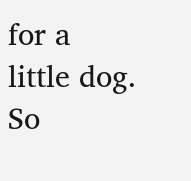for a little dog. So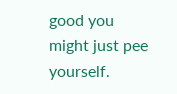good you might just pee yourself.